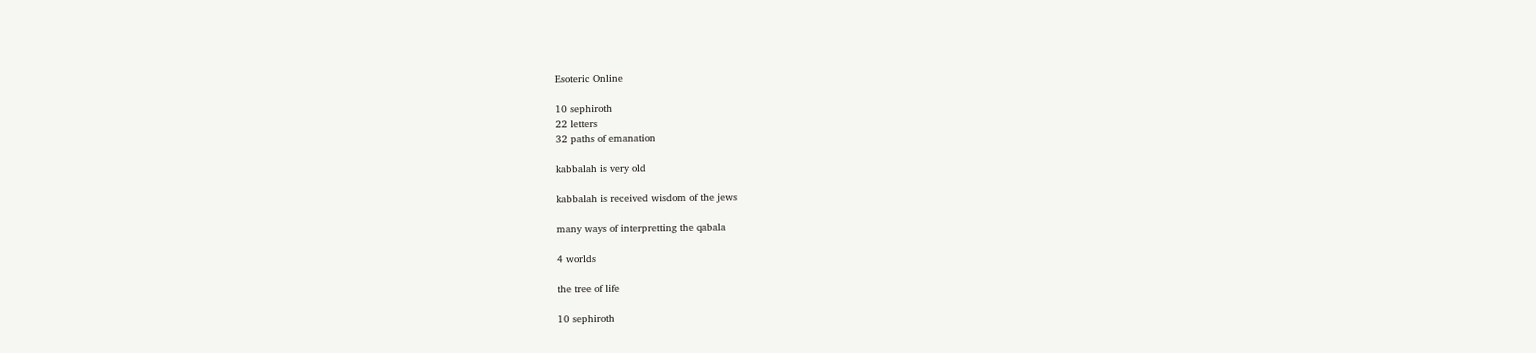Esoteric Online

10 sephiroth
22 letters
32 paths of emanation

kabbalah is very old

kabbalah is received wisdom of the jews

many ways of interpretting the qabala

4 worlds

the tree of life

10 sephiroth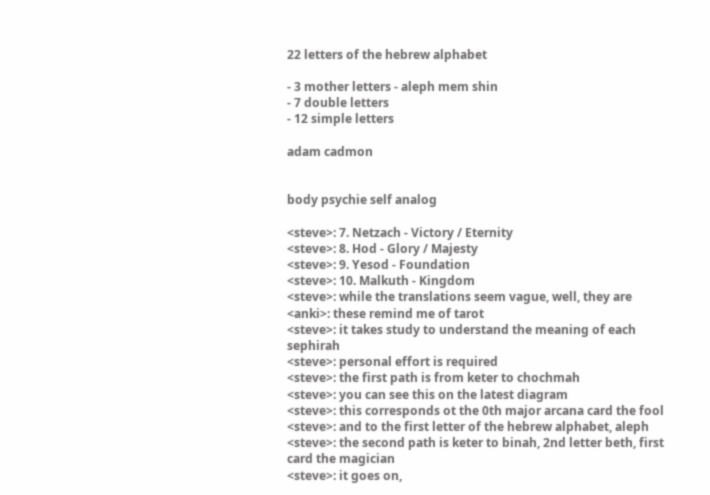22 letters of the hebrew alphabet

- 3 mother letters - aleph mem shin
- 7 double letters
- 12 simple letters

adam cadmon


body psychie self analog

<steve>: 7. Netzach - Victory / Eternity
<steve>: 8. Hod - Glory / Majesty
<steve>: 9. Yesod - Foundation
<steve>: 10. Malkuth - Kingdom
<steve>: while the translations seem vague, well, they are
<anki>: these remind me of tarot
<steve>: it takes study to understand the meaning of each sephirah
<steve>: personal effort is required
<steve>: the first path is from keter to chochmah
<steve>: you can see this on the latest diagram
<steve>: this corresponds ot the 0th major arcana card the fool
<steve>: and to the first letter of the hebrew alphabet, aleph
<steve>: the second path is keter to binah, 2nd letter beth, first card the magician
<steve>: it goes on,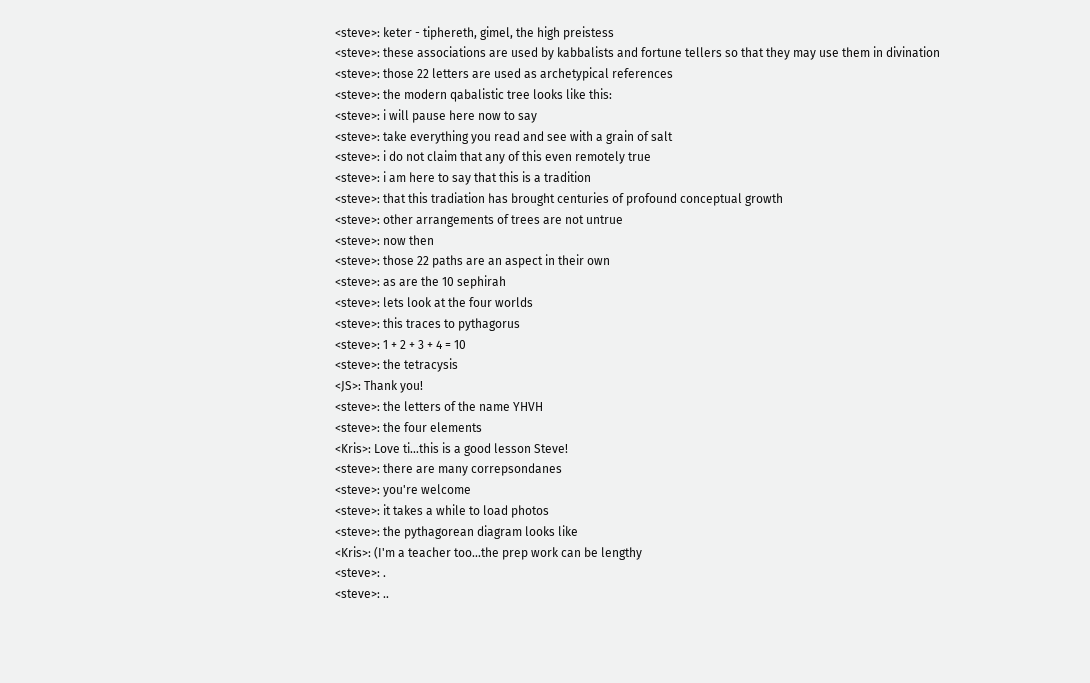<steve>: keter - tiphereth, gimel, the high preistess
<steve>: these associations are used by kabbalists and fortune tellers so that they may use them in divination
<steve>: those 22 letters are used as archetypical references
<steve>: the modern qabalistic tree looks like this:
<steve>: i will pause here now to say
<steve>: take everything you read and see with a grain of salt
<steve>: i do not claim that any of this even remotely true
<steve>: i am here to say that this is a tradition
<steve>: that this tradiation has brought centuries of profound conceptual growth
<steve>: other arrangements of trees are not untrue
<steve>: now then
<steve>: those 22 paths are an aspect in their own
<steve>: as are the 10 sephirah
<steve>: lets look at the four worlds
<steve>: this traces to pythagorus
<steve>: 1 + 2 + 3 + 4 = 10
<steve>: the tetracysis
<JS>: Thank you!
<steve>: the letters of the name YHVH
<steve>: the four elements
<Kris>: Love ti...this is a good lesson Steve!
<steve>: there are many correpsondanes
<steve>: you're welcome
<steve>: it takes a while to load photos
<steve>: the pythagorean diagram looks like
<Kris>: (I'm a teacher too...the prep work can be lengthy
<steve>: .
<steve>: ..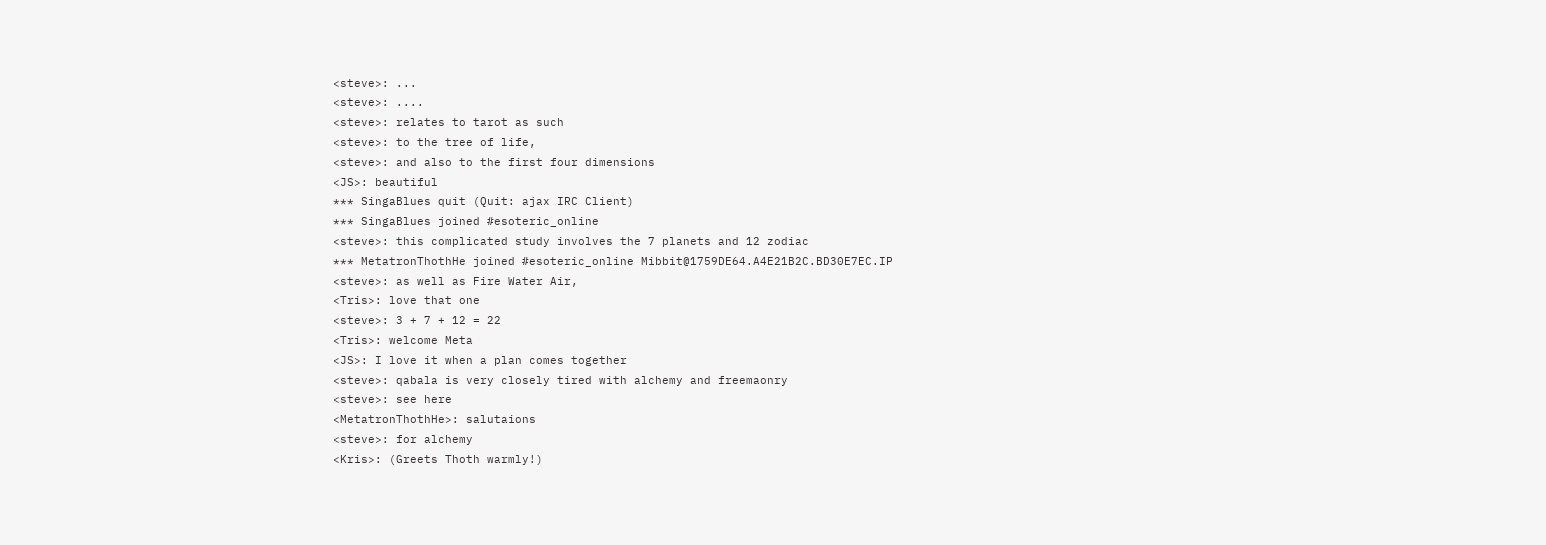<steve>: ...
<steve>: ....
<steve>: relates to tarot as such
<steve>: to the tree of life,
<steve>: and also to the first four dimensions
<JS>: beautiful
*** SingaBlues quit (Quit: ajax IRC Client)
*** SingaBlues joined #esoteric_online
<steve>: this complicated study involves the 7 planets and 12 zodiac
*** MetatronThothHe joined #esoteric_online Mibbit@1759DE64.A4E21B2C.BD30E7EC.IP
<steve>: as well as Fire Water Air,
<Tris>: love that one
<steve>: 3 + 7 + 12 = 22
<Tris>: welcome Meta
<JS>: I love it when a plan comes together
<steve>: qabala is very closely tired with alchemy and freemaonry
<steve>: see here
<MetatronThothHe>: salutaions
<steve>: for alchemy
<Kris>: (Greets Thoth warmly!)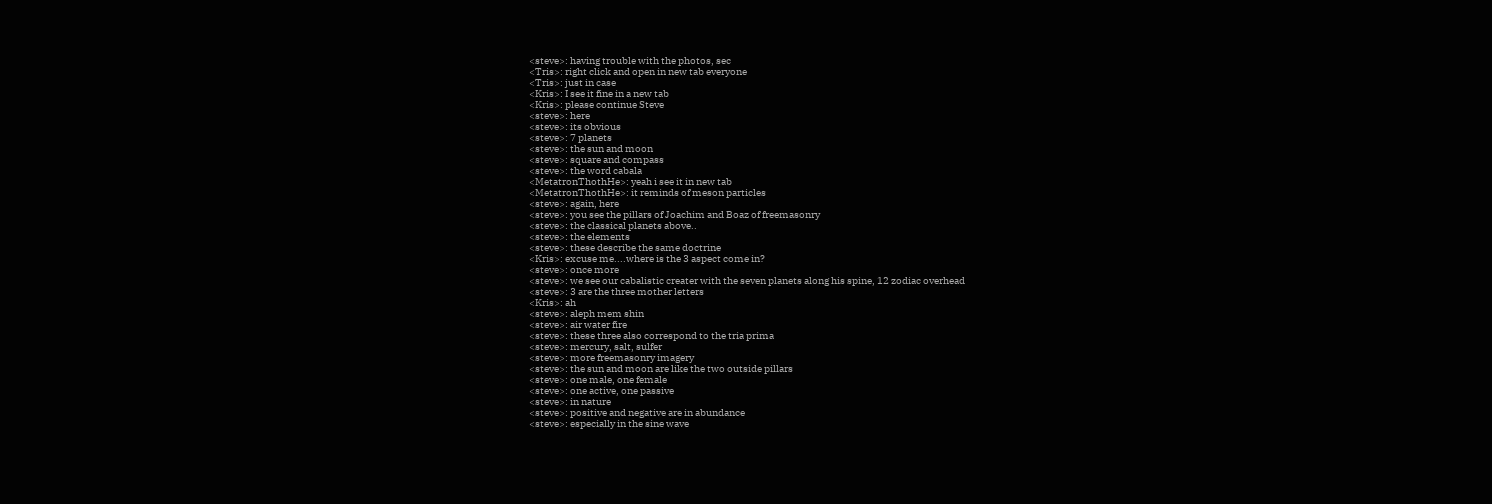<steve>: having trouble with the photos, sec
<Tris>: right click and open in new tab everyone
<Tris>: just in case
<Kris>: I see it fine in a new tab
<Kris>: please continue Steve
<steve>: here
<steve>: its obvious
<steve>: 7 planets
<steve>: the sun and moon
<steve>: square and compass
<steve>: the word cabala
<MetatronThothHe>: yeah i see it in new tab
<MetatronThothHe>: it reminds of meson particles
<steve>: again, here
<steve>: you see the pillars of Joachim and Boaz of freemasonry
<steve>: the classical planets above..
<steve>: the elements
<steve>: these describe the same doctrine
<Kris>: excuse me....where is the 3 aspect come in?
<steve>: once more
<steve>: we see our cabalistic creater with the seven planets along his spine, 12 zodiac overhead
<steve>: 3 are the three mother letters
<Kris>: ah
<steve>: aleph mem shin
<steve>: air water fire
<steve>: these three also correspond to the tria prima
<steve>: mercury, salt, sulfer
<steve>: more freemasonry imagery
<steve>: the sun and moon are like the two outside pillars
<steve>: one male, one female
<steve>: one active, one passive
<steve>: in nature
<steve>: positive and negative are in abundance
<steve>: especially in the sine wave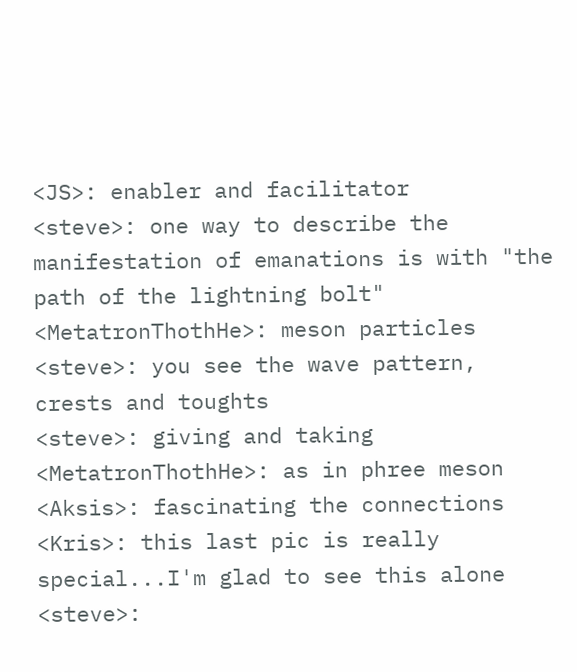<JS>: enabler and facilitator
<steve>: one way to describe the manifestation of emanations is with "the path of the lightning bolt"
<MetatronThothHe>: meson particles
<steve>: you see the wave pattern, crests and toughts
<steve>: giving and taking
<MetatronThothHe>: as in phree meson
<Aksis>: fascinating the connections
<Kris>: this last pic is really special...I'm glad to see this alone
<steve>: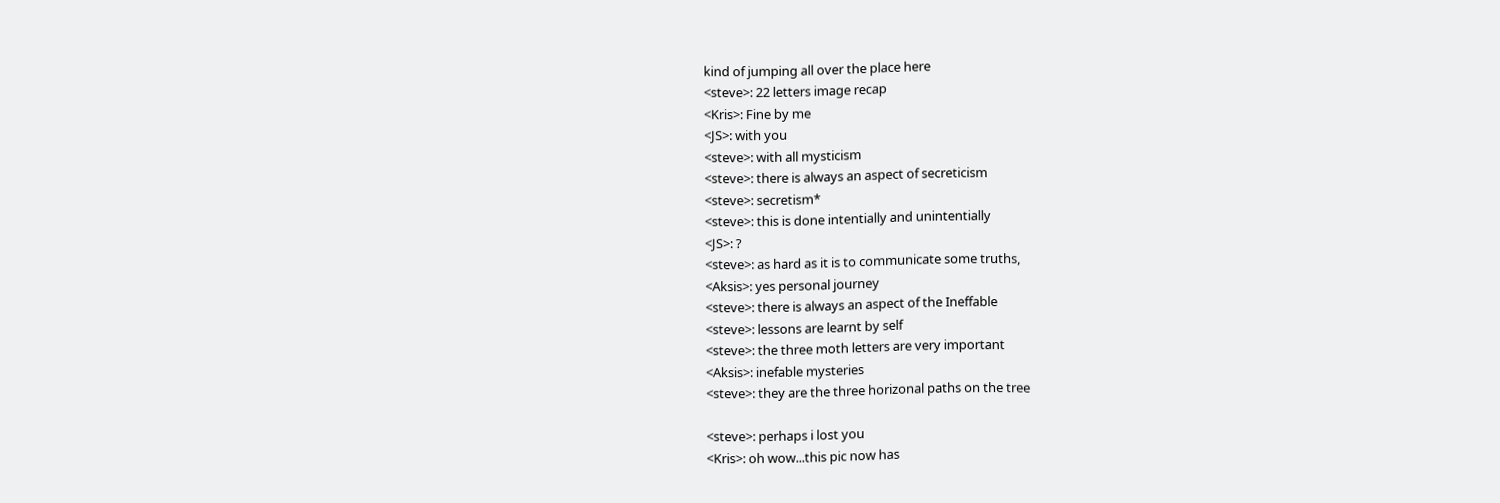kind of jumping all over the place here
<steve>: 22 letters image recap
<Kris>: Fine by me
<JS>: with you
<steve>: with all mysticism
<steve>: there is always an aspect of secreticism
<steve>: secretism*
<steve>: this is done intentially and unintentially
<JS>: ?
<steve>: as hard as it is to communicate some truths,
<Aksis>: yes personal journey
<steve>: there is always an aspect of the Ineffable
<steve>: lessons are learnt by self
<steve>: the three moth letters are very important
<Aksis>: inefable mysteries
<steve>: they are the three horizonal paths on the tree

<steve>: perhaps i lost you
<Kris>: oh wow...this pic now has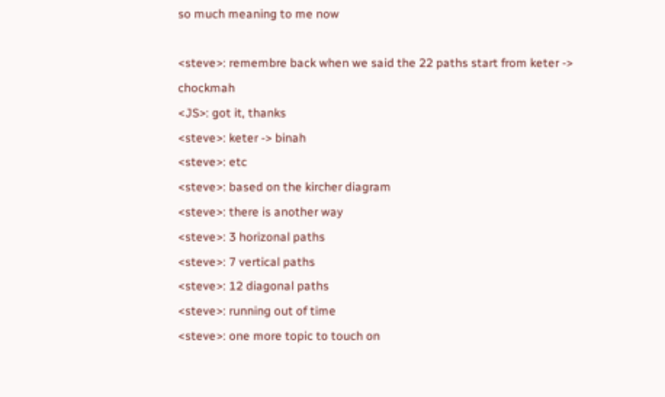so much meaning to me now

<steve>: remembre back when we said the 22 paths start from keter -> chockmah
<JS>: got it, thanks
<steve>: keter -> binah
<steve>: etc
<steve>: based on the kircher diagram
<steve>: there is another way
<steve>: 3 horizonal paths
<steve>: 7 vertical paths
<steve>: 12 diagonal paths
<steve>: running out of time
<steve>: one more topic to touch on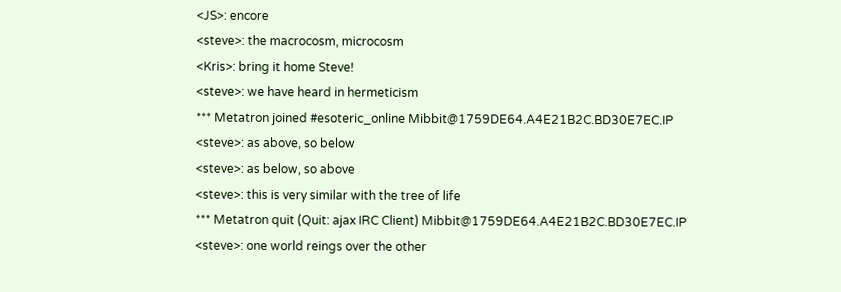<JS>: encore
<steve>: the macrocosm, microcosm
<Kris>: bring it home Steve!
<steve>: we have heard in hermeticism
*** Metatron joined #esoteric_online Mibbit@1759DE64.A4E21B2C.BD30E7EC.IP
<steve>: as above, so below
<steve>: as below, so above
<steve>: this is very similar with the tree of life
*** Metatron quit (Quit: ajax IRC Client) Mibbit@1759DE64.A4E21B2C.BD30E7EC.IP
<steve>: one world reings over the other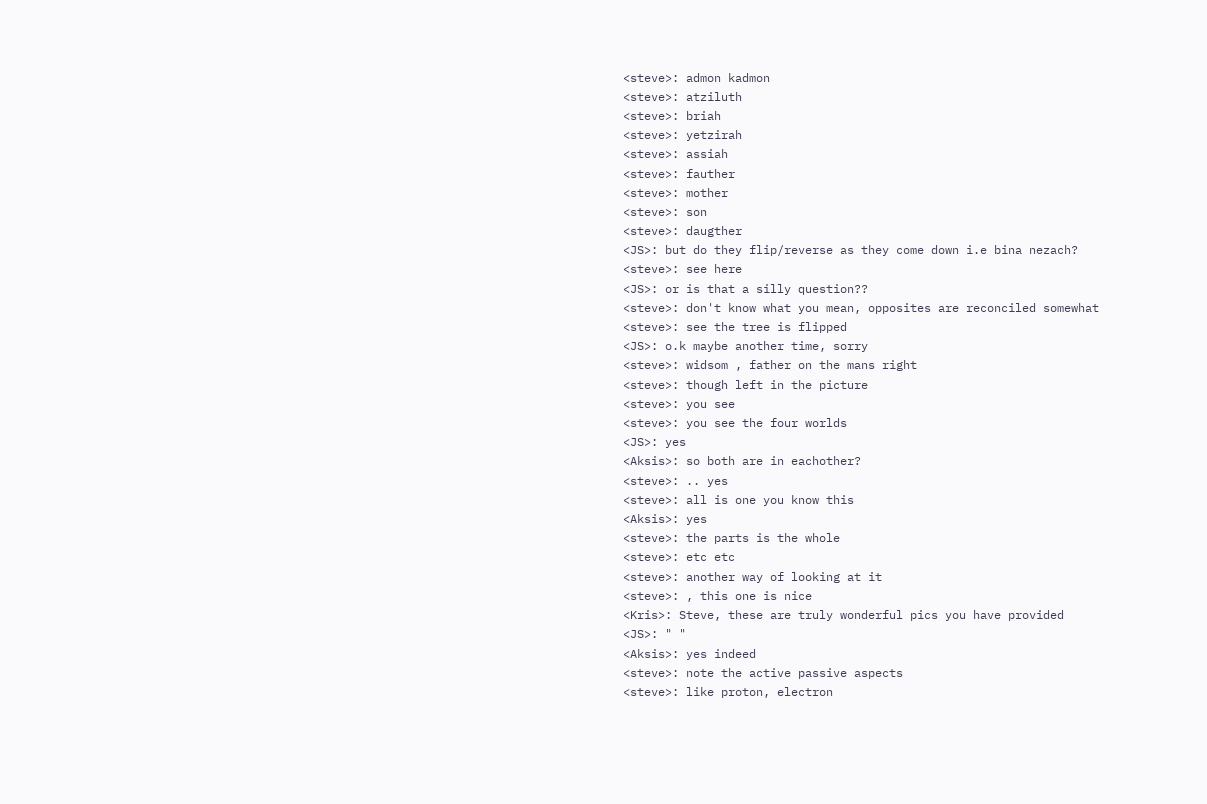<steve>: admon kadmon
<steve>: atziluth
<steve>: briah
<steve>: yetzirah
<steve>: assiah
<steve>: fauther
<steve>: mother
<steve>: son
<steve>: daugther
<JS>: but do they flip/reverse as they come down i.e bina nezach?
<steve>: see here
<JS>: or is that a silly question??
<steve>: don't know what you mean, opposites are reconciled somewhat
<steve>: see the tree is flipped
<JS>: o.k maybe another time, sorry
<steve>: widsom , father on the mans right
<steve>: though left in the picture
<steve>: you see
<steve>: you see the four worlds
<JS>: yes
<Aksis>: so both are in eachother?
<steve>: .. yes
<steve>: all is one you know this
<Aksis>: yes
<steve>: the parts is the whole
<steve>: etc etc
<steve>: another way of looking at it
<steve>: , this one is nice
<Kris>: Steve, these are truly wonderful pics you have provided
<JS>: " "
<Aksis>: yes indeed
<steve>: note the active passive aspects
<steve>: like proton, electron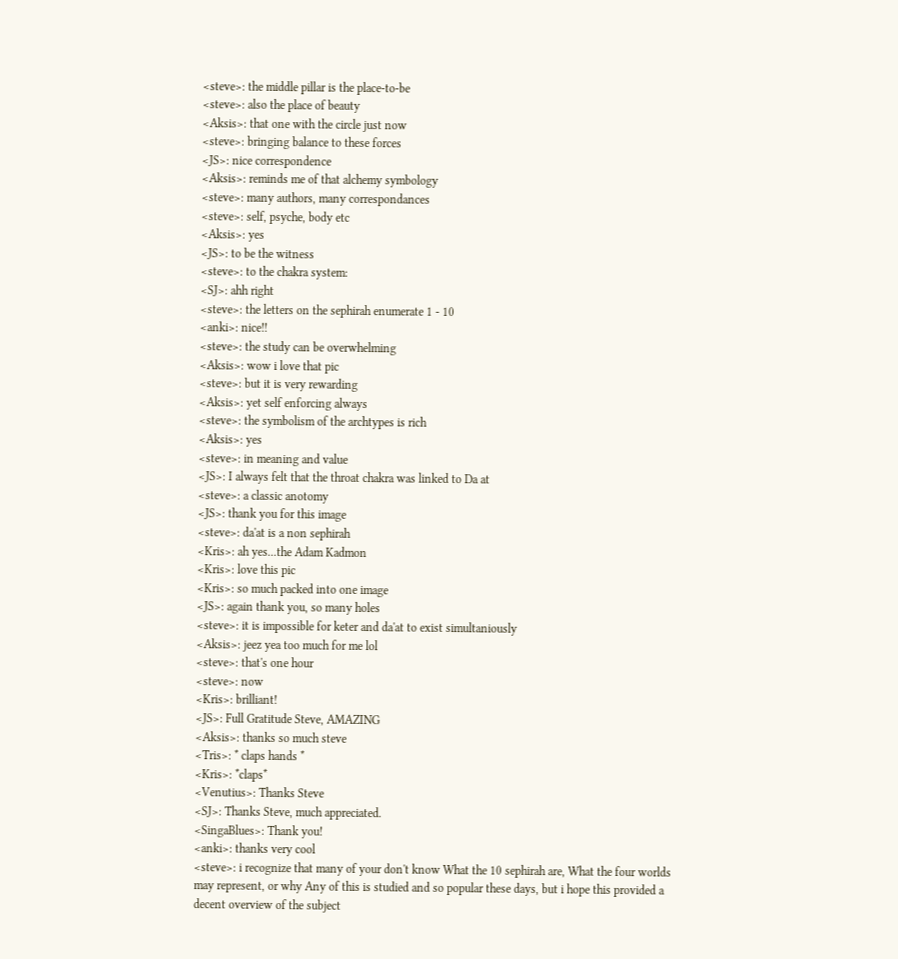<steve>: the middle pillar is the place-to-be
<steve>: also the place of beauty
<Aksis>: that one with the circle just now
<steve>: bringing balance to these forces
<JS>: nice correspondence
<Aksis>: reminds me of that alchemy symbology
<steve>: many authors, many correspondances
<steve>: self, psyche, body etc
<Aksis>: yes
<JS>: to be the witness
<steve>: to the chakra system:
<SJ>: ahh right
<steve>: the letters on the sephirah enumerate 1 - 10
<anki>: nice!!
<steve>: the study can be overwhelming
<Aksis>: wow i love that pic
<steve>: but it is very rewarding
<Aksis>: yet self enforcing always
<steve>: the symbolism of the archtypes is rich
<Aksis>: yes
<steve>: in meaning and value
<JS>: I always felt that the throat chakra was linked to Da at
<steve>: a classic anotomy
<JS>: thank you for this image
<steve>: da'at is a non sephirah
<Kris>: ah yes...the Adam Kadmon
<Kris>: love this pic
<Kris>: so much packed into one image
<JS>: again thank you, so many holes
<steve>: it is impossible for keter and da'at to exist simultaniously
<Aksis>: jeez yea too much for me lol
<steve>: that's one hour
<steve>: now
<Kris>: brilliant!
<JS>: Full Gratitude Steve, AMAZING
<Aksis>: thanks so much steve
<Tris>: * claps hands *
<Kris>: *claps*
<Venutius>: Thanks Steve
<SJ>: Thanks Steve, much appreciated.
<SingaBlues>: Thank you!
<anki>: thanks very cool
<steve>: i recognize that many of your don't know What the 10 sephirah are, What the four worlds may represent, or why Any of this is studied and so popular these days, but i hope this provided a decent overview of the subject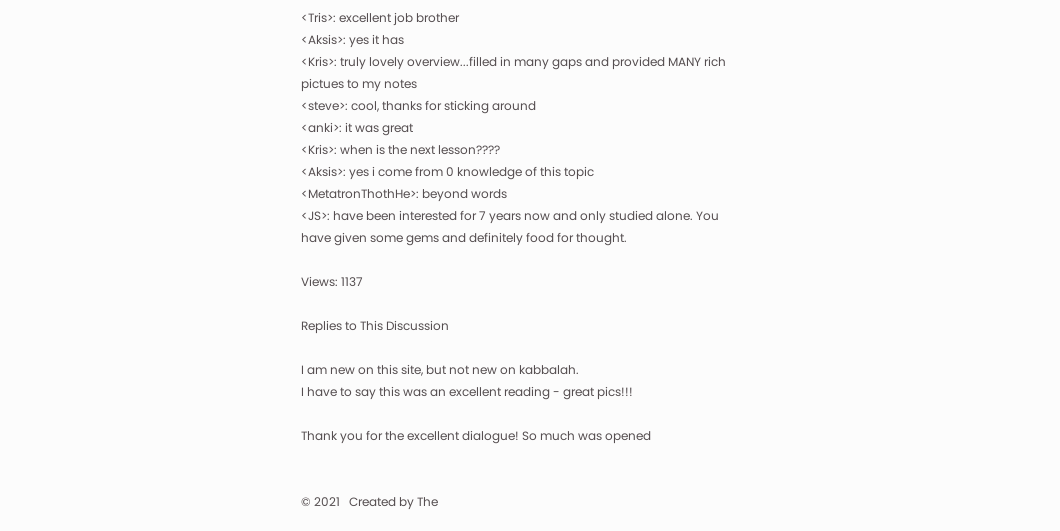<Tris>: excellent job brother
<Aksis>: yes it has
<Kris>: truly lovely overview...filled in many gaps and provided MANY rich pictues to my notes
<steve>: cool, thanks for sticking around
<anki>: it was great
<Kris>: when is the next lesson????
<Aksis>: yes i come from 0 knowledge of this topic
<MetatronThothHe>: beyond words
<JS>: have been interested for 7 years now and only studied alone. You have given some gems and definitely food for thought.

Views: 1137

Replies to This Discussion

I am new on this site, but not new on kabbalah.
I have to say this was an excellent reading - great pics!!!

Thank you for the excellent dialogue! So much was opened


© 2021   Created by The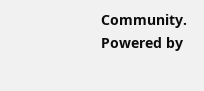Community.   Powered by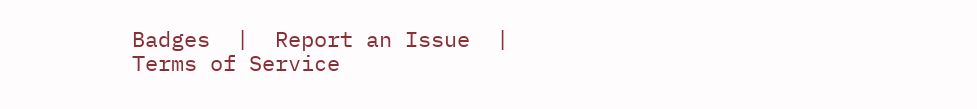Badges  |  Report an Issue  |  Terms of Service